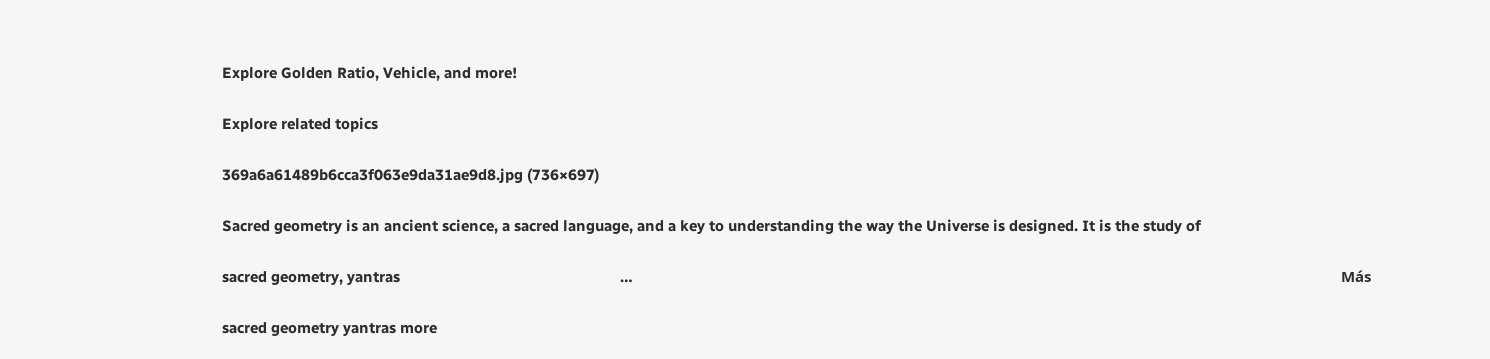Explore Golden Ratio, Vehicle, and more!

Explore related topics

369a6a61489b6cca3f063e9da31ae9d8.jpg (736×697)

Sacred geometry is an ancient science, a sacred language, and a key to understanding the way the Universe is designed. It is the study of

sacred geometry, yantras                                                       …                                                                                                                                                                                 Más

sacred geometry yantras more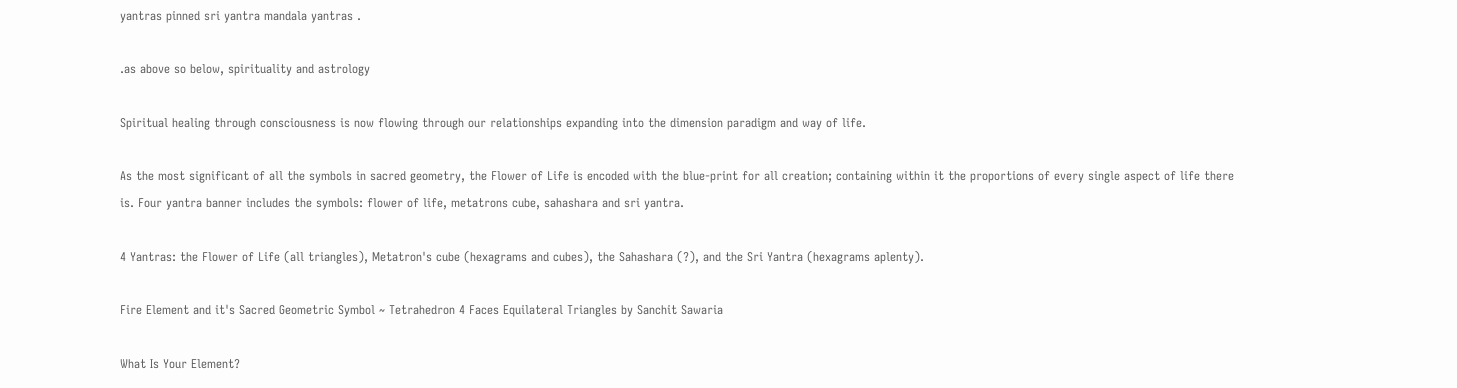yantras pinned sri yantra mandala yantras .

.as above so below, spirituality and astrology

Spiritual healing through consciousness is now flowing through our relationships expanding into the dimension paradigm and way of life.

As the most significant of all the symbols in sacred geometry, the Flower of Life is encoded with the blue-print for all creation; containing within it the proportions of every single aspect of life there is. Four yantra banner includes the symbols: flower of life, metatrons cube, sahashara and sri yantra.

4 Yantras: the Flower of Life (all triangles), Metatron's cube (hexagrams and cubes), the Sahashara (?), and the Sri Yantra (hexagrams aplenty).

Fire Element and it's Sacred Geometric Symbol ~ Tetrahedron 4 Faces Equilateral Triangles by Sanchit Sawaria

What Is Your Element?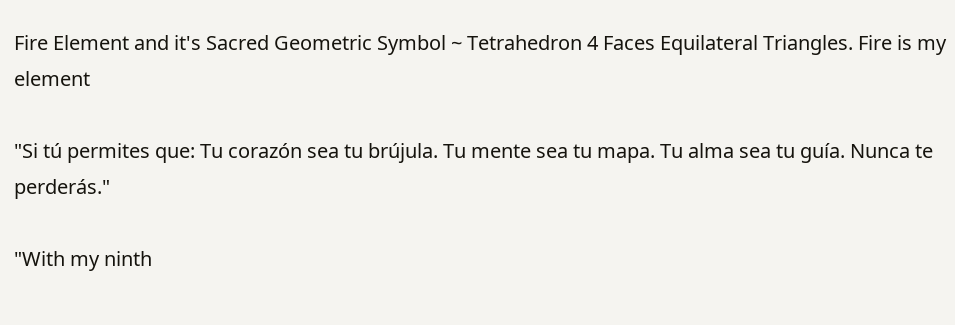Fire Element and it's Sacred Geometric Symbol ~ Tetrahedron 4 Faces Equilateral Triangles. Fire is my element

"Si tú permites que: Tu corazón sea tu brújula. Tu mente sea tu mapa. Tu alma sea tu guía. Nunca te perderás."

"With my ninth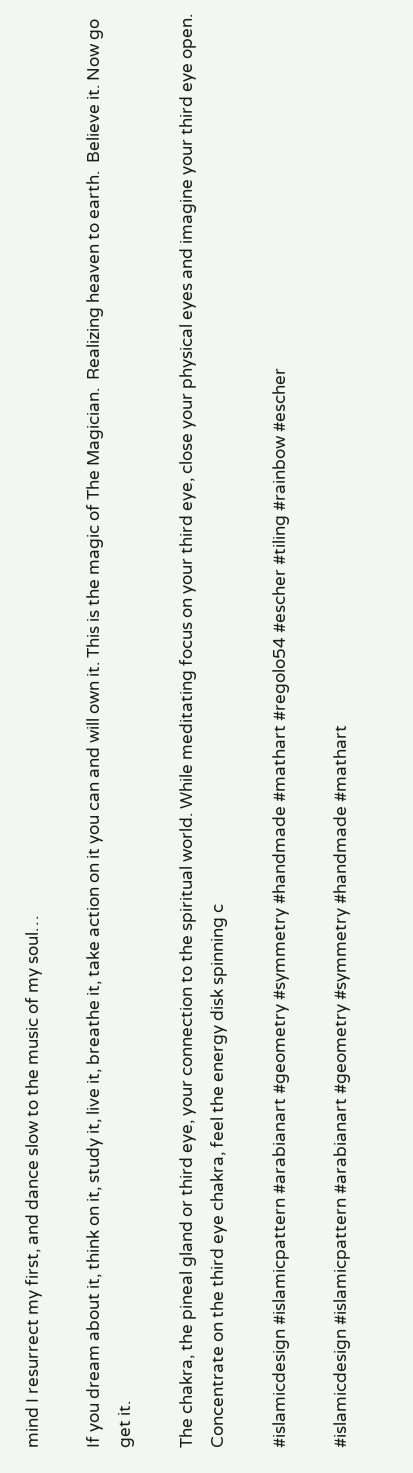mind I resurrect my first, and dance slow to the music of my soul…

If you dream about it, think on it, study it, live it, breathe it, take action on it you can and will own it. This is the magic of The Magician.  Realizing heaven to earth.  Believe it. Now go get it.

The chakra, the pineal gland or third eye, your connection to the spiritual world. While meditating focus on your third eye, close your physical eyes and imagine your third eye open. Concentrate on the third eye chakra, feel the energy disk spinning c

#islamicdesign #islamicpattern #arabianart #geometry #symmetry #handmade #mathart #regolo54 #escher #tiling #rainbow #escher

#islamicdesign #islamicpattern #arabianart #geometry #symmetry #handmade #mathart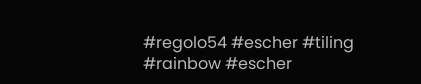#regolo54 #escher #tiling #rainbow #escher